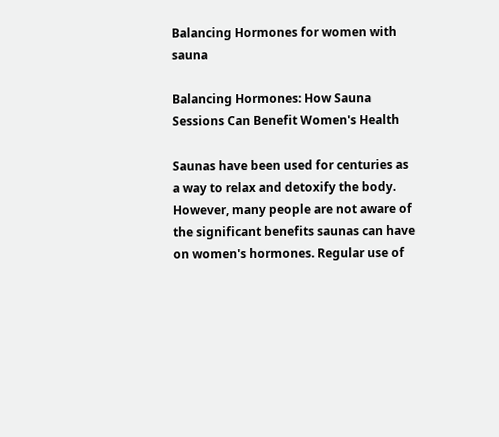Balancing Hormones for women with sauna

Balancing Hormones: How Sauna Sessions Can Benefit Women's Health

Saunas have been used for centuries as a way to relax and detoxify the body. However, many people are not aware of the significant benefits saunas can have on women's hormones. Regular use of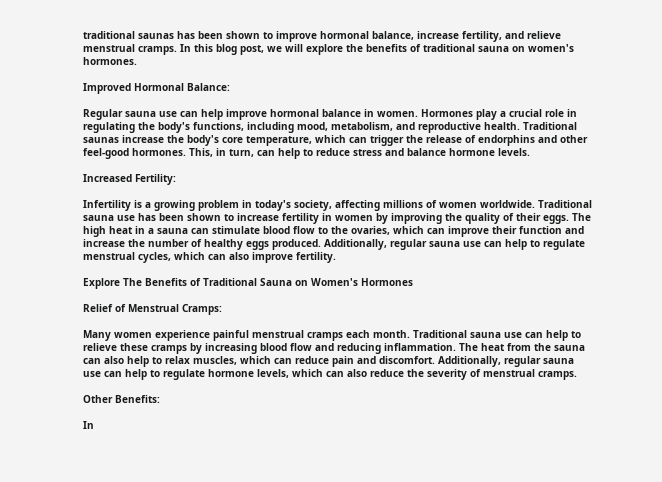traditional saunas has been shown to improve hormonal balance, increase fertility, and relieve menstrual cramps. In this blog post, we will explore the benefits of traditional sauna on women's hormones.

Improved Hormonal Balance:

Regular sauna use can help improve hormonal balance in women. Hormones play a crucial role in regulating the body's functions, including mood, metabolism, and reproductive health. Traditional saunas increase the body's core temperature, which can trigger the release of endorphins and other feel-good hormones. This, in turn, can help to reduce stress and balance hormone levels.

Increased Fertility:

Infertility is a growing problem in today's society, affecting millions of women worldwide. Traditional sauna use has been shown to increase fertility in women by improving the quality of their eggs. The high heat in a sauna can stimulate blood flow to the ovaries, which can improve their function and increase the number of healthy eggs produced. Additionally, regular sauna use can help to regulate menstrual cycles, which can also improve fertility.

Explore The Benefits of Traditional Sauna on Women's Hormones

Relief of Menstrual Cramps:

Many women experience painful menstrual cramps each month. Traditional sauna use can help to relieve these cramps by increasing blood flow and reducing inflammation. The heat from the sauna can also help to relax muscles, which can reduce pain and discomfort. Additionally, regular sauna use can help to regulate hormone levels, which can also reduce the severity of menstrual cramps.

Other Benefits:

In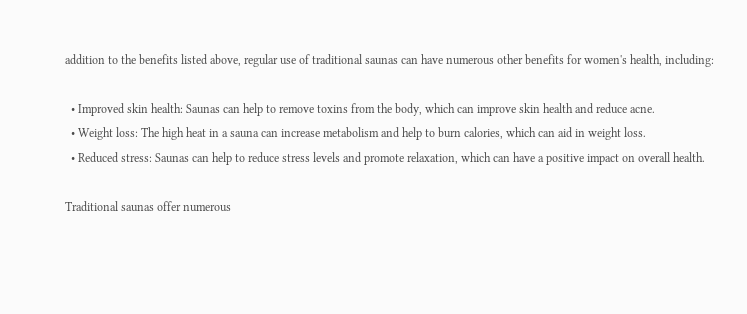addition to the benefits listed above, regular use of traditional saunas can have numerous other benefits for women's health, including:

  • Improved skin health: Saunas can help to remove toxins from the body, which can improve skin health and reduce acne.
  • Weight loss: The high heat in a sauna can increase metabolism and help to burn calories, which can aid in weight loss.
  • Reduced stress: Saunas can help to reduce stress levels and promote relaxation, which can have a positive impact on overall health.

Traditional saunas offer numerous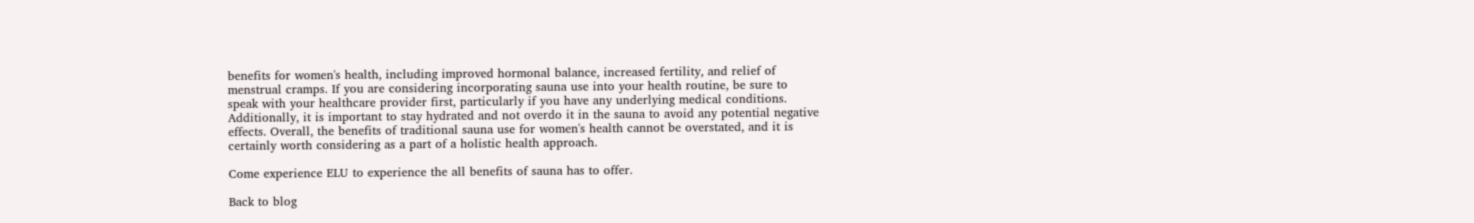benefits for women's health, including improved hormonal balance, increased fertility, and relief of menstrual cramps. If you are considering incorporating sauna use into your health routine, be sure to speak with your healthcare provider first, particularly if you have any underlying medical conditions. Additionally, it is important to stay hydrated and not overdo it in the sauna to avoid any potential negative effects. Overall, the benefits of traditional sauna use for women's health cannot be overstated, and it is certainly worth considering as a part of a holistic health approach.

Come experience ELU to experience the all benefits of sauna has to offer.

Back to blog